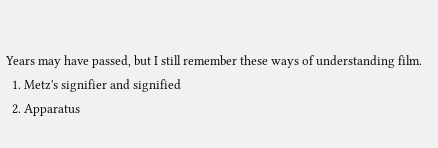Years may have passed, but I still remember these ways of understanding film.
  1. Metz's signifier and signified
  2. Apparatus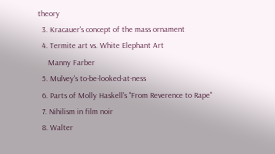theory
  3. Kracauer's concept of the mass ornament
  4. Termite art vs. White Elephant Art
     Manny Farber
  5. Mulvey's to-be-looked-at-ness
  6. Parts of Molly Haskell's "From Reverence to Rape"
  7. Nihilism in film noir
  8. Walter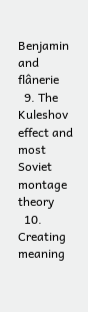Benjamin and flânerie
  9. The Kuleshov effect and most Soviet montage theory
  10. Creating meaning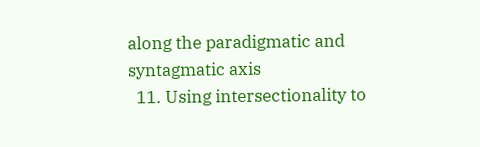along the paradigmatic and syntagmatic axis
  11. Using intersectionality to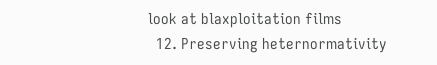look at blaxploitation films
  12. Preserving heternormativity